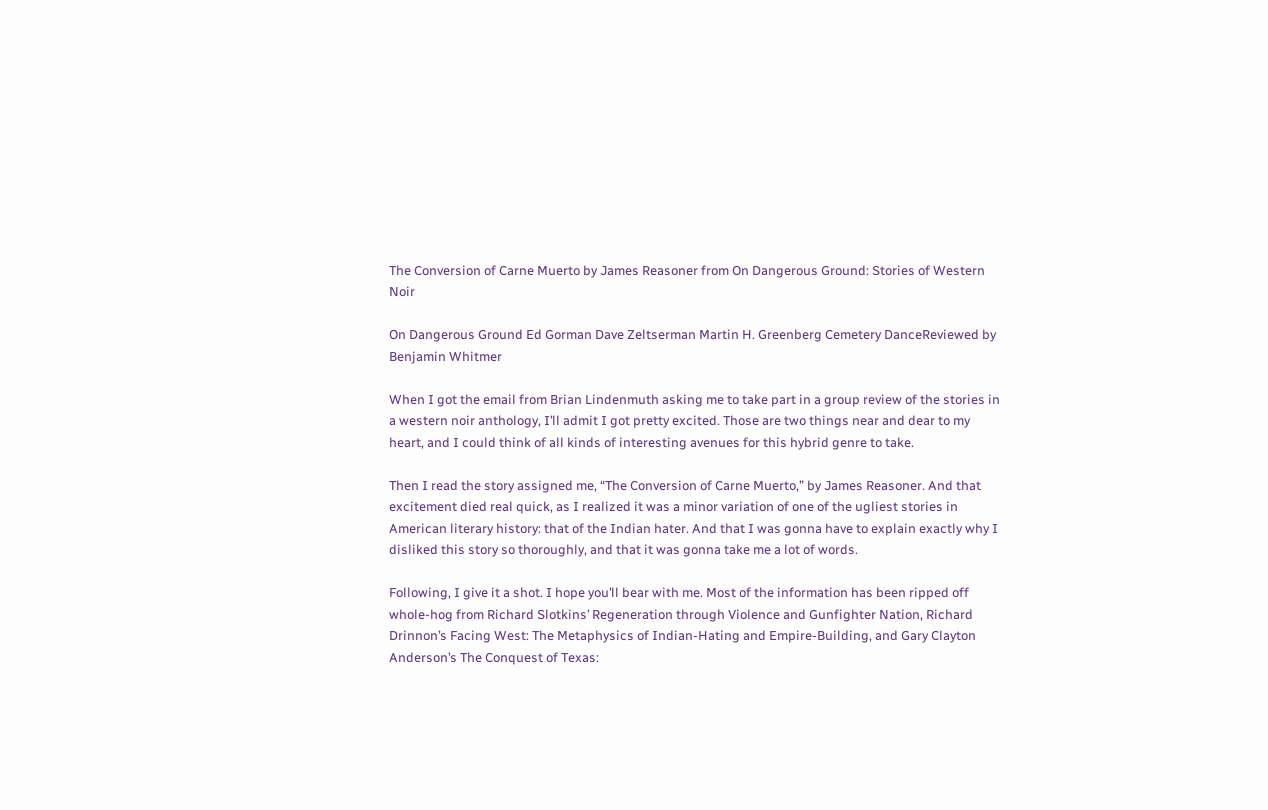The Conversion of Carne Muerto by James Reasoner from On Dangerous Ground: Stories of Western Noir

On Dangerous Ground Ed Gorman Dave Zeltserman Martin H. Greenberg Cemetery DanceReviewed by Benjamin Whitmer

When I got the email from Brian Lindenmuth asking me to take part in a group review of the stories in a western noir anthology, I’ll admit I got pretty excited. Those are two things near and dear to my heart, and I could think of all kinds of interesting avenues for this hybrid genre to take.

Then I read the story assigned me, “The Conversion of Carne Muerto,” by James Reasoner. And that excitement died real quick, as I realized it was a minor variation of one of the ugliest stories in American literary history: that of the Indian hater. And that I was gonna have to explain exactly why I disliked this story so thoroughly, and that it was gonna take me a lot of words.

Following, I give it a shot. I hope you’ll bear with me. Most of the information has been ripped off whole-hog from Richard Slotkins’ Regeneration through Violence and Gunfighter Nation, Richard Drinnon’s Facing West: The Metaphysics of Indian-Hating and Empire-Building, and Gary Clayton Anderson’s The Conquest of Texas: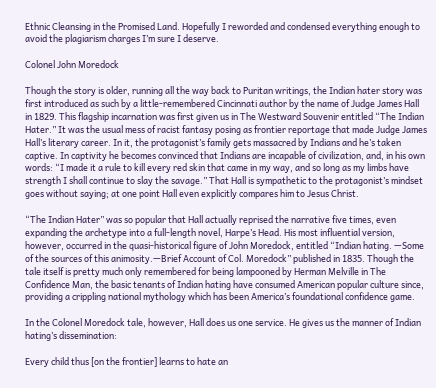Ethnic Cleansing in the Promised Land. Hopefully I reworded and condensed everything enough to avoid the plagiarism charges I’m sure I deserve.

Colonel John Moredock

Though the story is older, running all the way back to Puritan writings, the Indian hater story was first introduced as such by a little-remembered Cincinnati author by the name of Judge James Hall in 1829. This flagship incarnation was first given us in The Westward Souvenir entitled “The Indian Hater.” It was the usual mess of racist fantasy posing as frontier reportage that made Judge James Hall’s literary career. In it, the protagonist’s family gets massacred by Indians and he’s taken captive. In captivity he becomes convinced that Indians are incapable of civilization, and, in his own words: “I made it a rule to kill every red skin that came in my way, and so long as my limbs have strength I shall continue to slay the savage.” That Hall is sympathetic to the protagonist’s mindset goes without saying; at one point Hall even explicitly compares him to Jesus Christ.

“The Indian Hater” was so popular that Hall actually reprised the narrative five times, even expanding the archetype into a full-length novel, Harpe’s Head. His most influential version, however, occurred in the quasi-historical figure of John Moredock, entitled “Indian hating. —Some of the sources of this animosity.—Brief Account of Col. Moredock” published in 1835. Though the tale itself is pretty much only remembered for being lampooned by Herman Melville in The Confidence Man, the basic tenants of Indian hating have consumed American popular culture since, providing a crippling national mythology which has been America’s foundational confidence game.

In the Colonel Moredock tale, however, Hall does us one service. He gives us the manner of Indian hating’s dissemination:

Every child thus [on the frontier] learns to hate an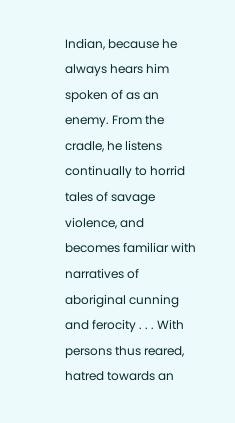Indian, because he always hears him spoken of as an enemy. From the cradle, he listens continually to horrid tales of savage violence, and becomes familiar with narratives of aboriginal cunning and ferocity . . . With persons thus reared, hatred towards an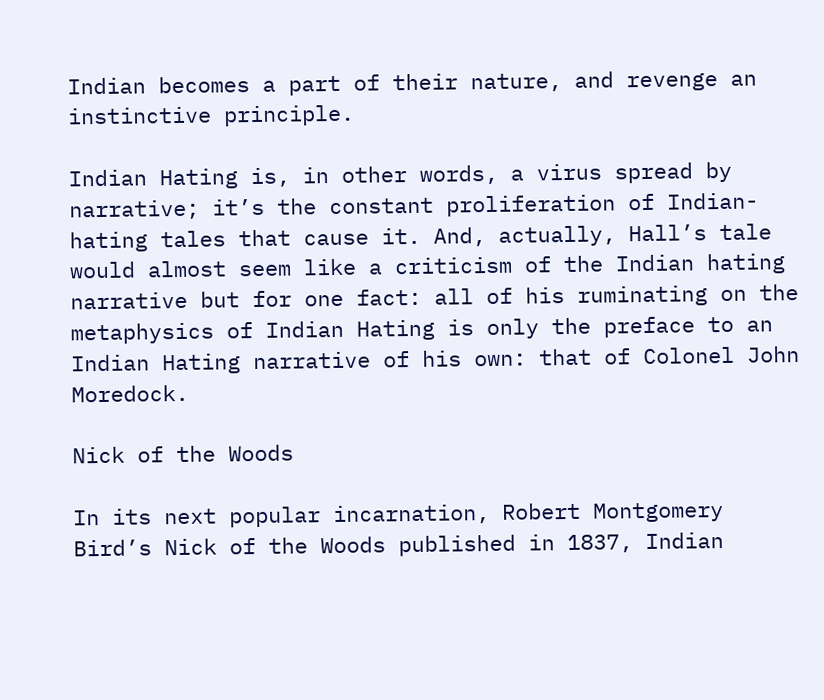Indian becomes a part of their nature, and revenge an instinctive principle.

Indian Hating is, in other words, a virus spread by narrative; it’s the constant proliferation of Indian-hating tales that cause it. And, actually, Hall’s tale would almost seem like a criticism of the Indian hating narrative but for one fact: all of his ruminating on the metaphysics of Indian Hating is only the preface to an Indian Hating narrative of his own: that of Colonel John Moredock.

Nick of the Woods

In its next popular incarnation, Robert Montgomery Bird’s Nick of the Woods published in 1837, Indian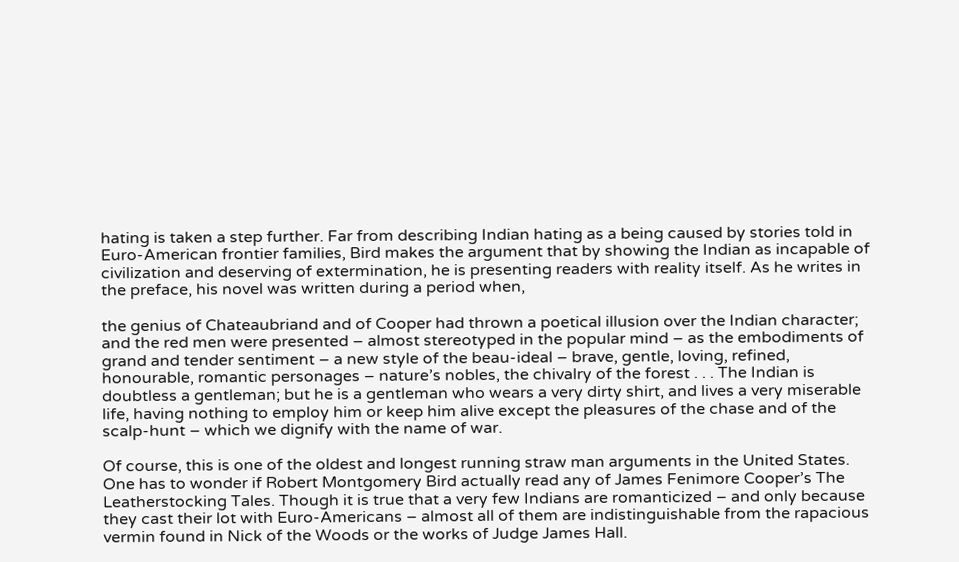hating is taken a step further. Far from describing Indian hating as a being caused by stories told in Euro-American frontier families, Bird makes the argument that by showing the Indian as incapable of civilization and deserving of extermination, he is presenting readers with reality itself. As he writes in the preface, his novel was written during a period when,

the genius of Chateaubriand and of Cooper had thrown a poetical illusion over the Indian character; and the red men were presented – almost stereotyped in the popular mind – as the embodiments of grand and tender sentiment – a new style of the beau-ideal – brave, gentle, loving, refined, honourable, romantic personages – nature’s nobles, the chivalry of the forest . . . The Indian is doubtless a gentleman; but he is a gentleman who wears a very dirty shirt, and lives a very miserable life, having nothing to employ him or keep him alive except the pleasures of the chase and of the scalp-hunt – which we dignify with the name of war.

Of course, this is one of the oldest and longest running straw man arguments in the United States. One has to wonder if Robert Montgomery Bird actually read any of James Fenimore Cooper’s The Leatherstocking Tales. Though it is true that a very few Indians are romanticized – and only because they cast their lot with Euro-Americans – almost all of them are indistinguishable from the rapacious vermin found in Nick of the Woods or the works of Judge James Hall.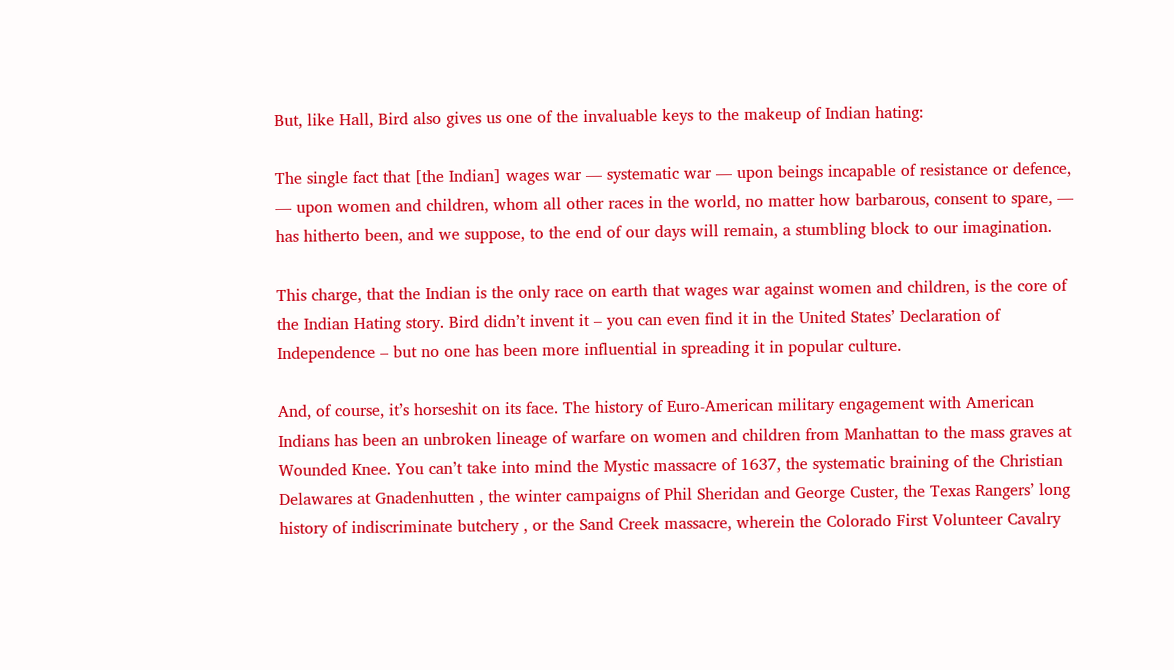But, like Hall, Bird also gives us one of the invaluable keys to the makeup of Indian hating:

The single fact that [the Indian] wages war — systematic war — upon beings incapable of resistance or defence, — upon women and children, whom all other races in the world, no matter how barbarous, consent to spare, — has hitherto been, and we suppose, to the end of our days will remain, a stumbling block to our imagination.

This charge, that the Indian is the only race on earth that wages war against women and children, is the core of the Indian Hating story. Bird didn’t invent it – you can even find it in the United States’ Declaration of Independence – but no one has been more influential in spreading it in popular culture.

And, of course, it’s horseshit on its face. The history of Euro-American military engagement with American Indians has been an unbroken lineage of warfare on women and children from Manhattan to the mass graves at Wounded Knee. You can’t take into mind the Mystic massacre of 1637, the systematic braining of the Christian Delawares at Gnadenhutten , the winter campaigns of Phil Sheridan and George Custer, the Texas Rangers’ long history of indiscriminate butchery , or the Sand Creek massacre, wherein the Colorado First Volunteer Cavalry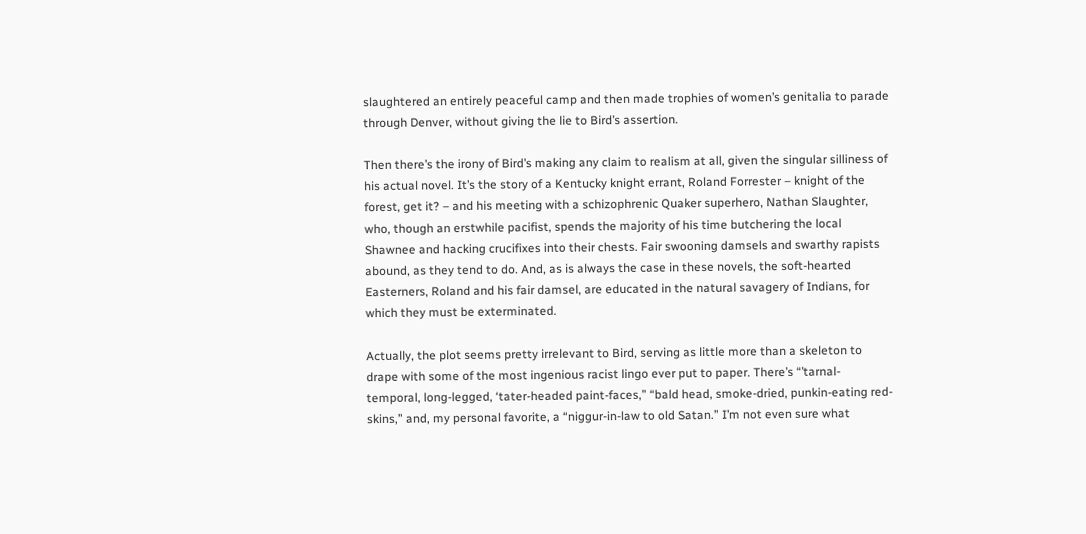slaughtered an entirely peaceful camp and then made trophies of women’s genitalia to parade through Denver, without giving the lie to Bird’s assertion.

Then there’s the irony of Bird’s making any claim to realism at all, given the singular silliness of his actual novel. It’s the story of a Kentucky knight errant, Roland Forrester – knight of the forest, get it? – and his meeting with a schizophrenic Quaker superhero, Nathan Slaughter, who, though an erstwhile pacifist, spends the majority of his time butchering the local Shawnee and hacking crucifixes into their chests. Fair swooning damsels and swarthy rapists abound, as they tend to do. And, as is always the case in these novels, the soft-hearted Easterners, Roland and his fair damsel, are educated in the natural savagery of Indians, for which they must be exterminated.

Actually, the plot seems pretty irrelevant to Bird, serving as little more than a skeleton to drape with some of the most ingenious racist lingo ever put to paper. There’s “’tarnal-temporal, long-legged, ‘tater-headed paint-faces,” “bald head, smoke-dried, punkin-eating red-skins,” and, my personal favorite, a “niggur-in-law to old Satan.” I’m not even sure what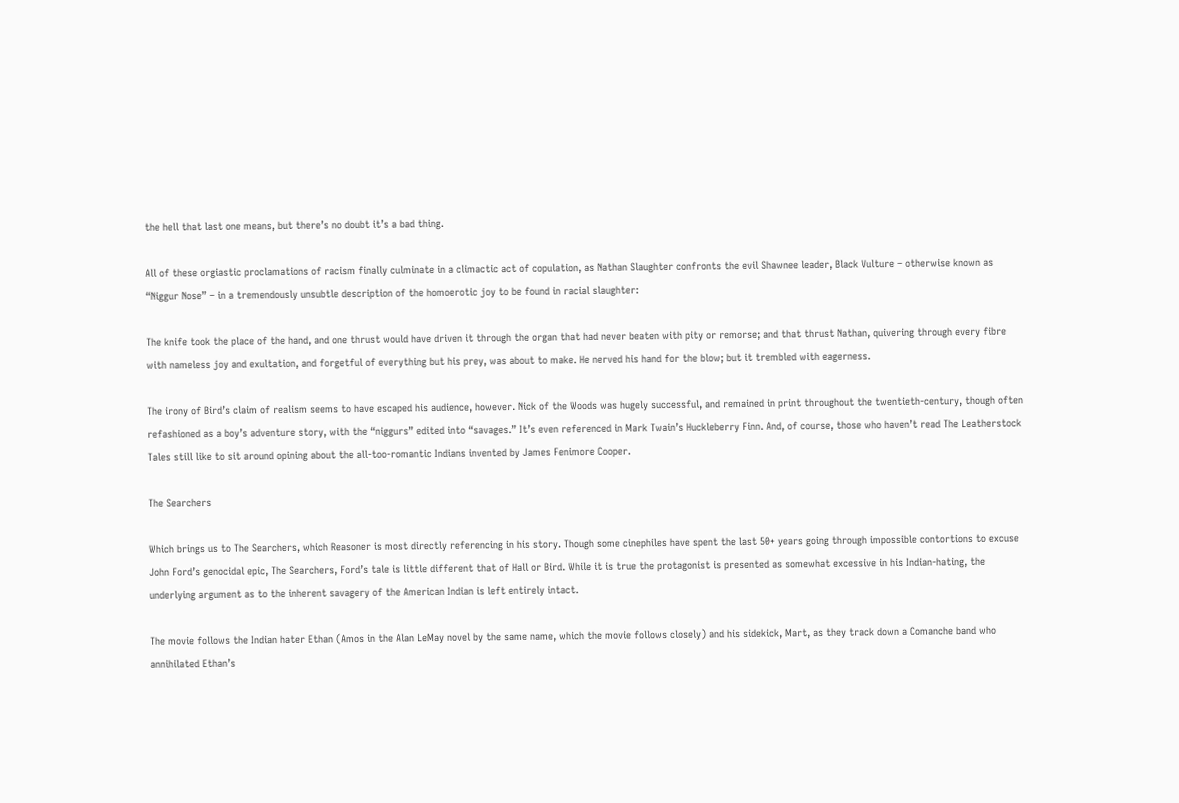the hell that last one means, but there’s no doubt it’s a bad thing.

All of these orgiastic proclamations of racism finally culminate in a climactic act of copulation, as Nathan Slaughter confronts the evil Shawnee leader, Black Vulture – otherwise known as “Niggur Nose” – in a tremendously unsubtle description of the homoerotic joy to be found in racial slaughter:

The knife took the place of the hand, and one thrust would have driven it through the organ that had never beaten with pity or remorse; and that thrust Nathan, quivering through every fibre with nameless joy and exultation, and forgetful of everything but his prey, was about to make. He nerved his hand for the blow; but it trembled with eagerness.

The irony of Bird’s claim of realism seems to have escaped his audience, however. Nick of the Woods was hugely successful, and remained in print throughout the twentieth-century, though often refashioned as a boy’s adventure story, with the “niggurs” edited into “savages.” It’s even referenced in Mark Twain’s Huckleberry Finn. And, of course, those who haven’t read The Leatherstock Tales still like to sit around opining about the all-too-romantic Indians invented by James Fenimore Cooper.

The Searchers

Which brings us to The Searchers, which Reasoner is most directly referencing in his story. Though some cinephiles have spent the last 50+ years going through impossible contortions to excuse John Ford’s genocidal epic, The Searchers, Ford’s tale is little different that of Hall or Bird. While it is true the protagonist is presented as somewhat excessive in his Indian-hating, the underlying argument as to the inherent savagery of the American Indian is left entirely intact.

The movie follows the Indian hater Ethan (Amos in the Alan LeMay novel by the same name, which the movie follows closely) and his sidekick, Mart, as they track down a Comanche band who annihilated Ethan’s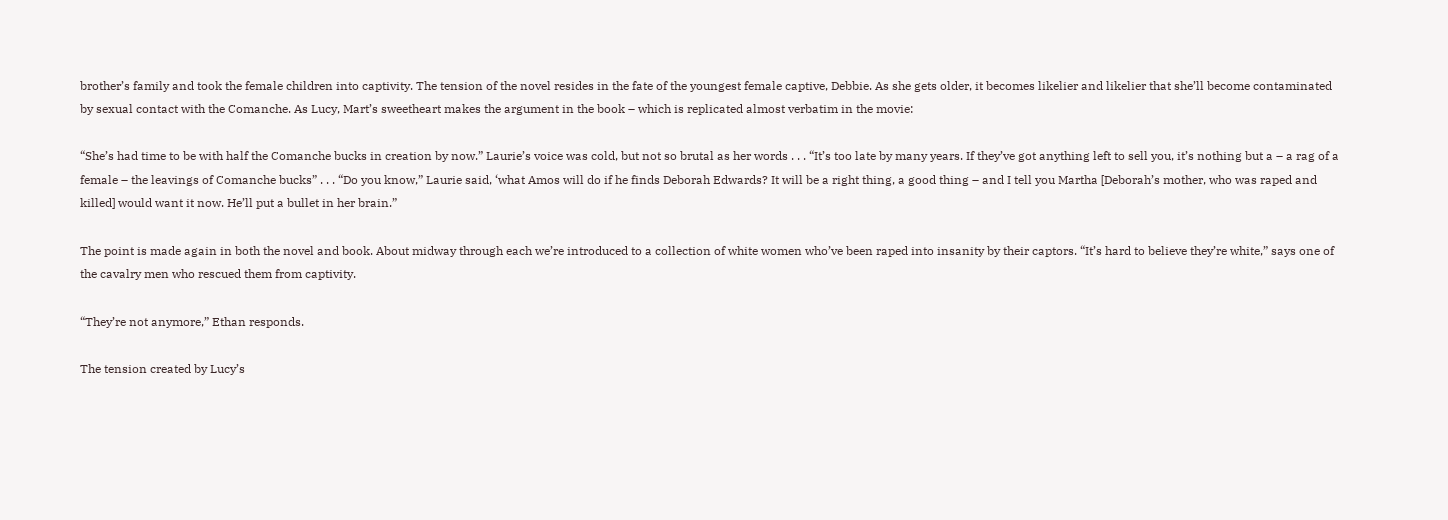brother’s family and took the female children into captivity. The tension of the novel resides in the fate of the youngest female captive, Debbie. As she gets older, it becomes likelier and likelier that she’ll become contaminated by sexual contact with the Comanche. As Lucy, Mart’s sweetheart makes the argument in the book – which is replicated almost verbatim in the movie:

“She’s had time to be with half the Comanche bucks in creation by now.” Laurie’s voice was cold, but not so brutal as her words . . . “It’s too late by many years. If they’ve got anything left to sell you, it’s nothing but a – a rag of a female – the leavings of Comanche bucks” . . . “Do you know,” Laurie said, ‘what Amos will do if he finds Deborah Edwards? It will be a right thing, a good thing – and I tell you Martha [Deborah’s mother, who was raped and killed] would want it now. He’ll put a bullet in her brain.”

The point is made again in both the novel and book. About midway through each we’re introduced to a collection of white women who’ve been raped into insanity by their captors. “It’s hard to believe they’re white,” says one of the cavalry men who rescued them from captivity.

“They’re not anymore,” Ethan responds.

The tension created by Lucy’s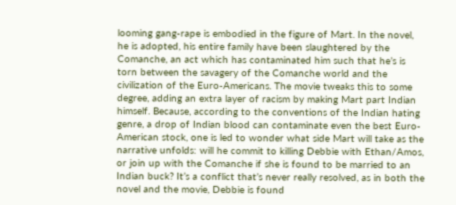looming gang-rape is embodied in the figure of Mart. In the novel, he is adopted, his entire family have been slaughtered by the Comanche, an act which has contaminated him such that he’s is torn between the savagery of the Comanche world and the civilization of the Euro-Americans. The movie tweaks this to some degree, adding an extra layer of racism by making Mart part Indian himself. Because, according to the conventions of the Indian hating genre, a drop of Indian blood can contaminate even the best Euro-American stock, one is led to wonder what side Mart will take as the narrative unfolds: will he commit to killing Debbie with Ethan/Amos, or join up with the Comanche if she is found to be married to an Indian buck? It’s a conflict that’s never really resolved, as in both the novel and the movie, Debbie is found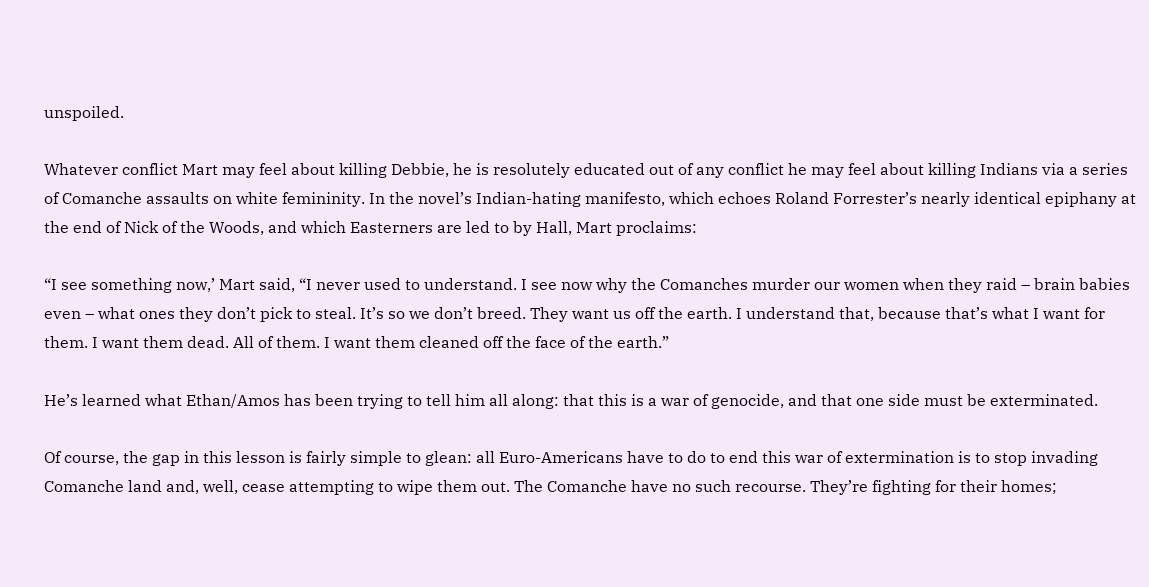unspoiled.

Whatever conflict Mart may feel about killing Debbie, he is resolutely educated out of any conflict he may feel about killing Indians via a series of Comanche assaults on white femininity. In the novel’s Indian-hating manifesto, which echoes Roland Forrester’s nearly identical epiphany at the end of Nick of the Woods, and which Easterners are led to by Hall, Mart proclaims:

“I see something now,’ Mart said, “I never used to understand. I see now why the Comanches murder our women when they raid – brain babies even – what ones they don’t pick to steal. It’s so we don’t breed. They want us off the earth. I understand that, because that’s what I want for them. I want them dead. All of them. I want them cleaned off the face of the earth.”

He’s learned what Ethan/Amos has been trying to tell him all along: that this is a war of genocide, and that one side must be exterminated.

Of course, the gap in this lesson is fairly simple to glean: all Euro-Americans have to do to end this war of extermination is to stop invading Comanche land and, well, cease attempting to wipe them out. The Comanche have no such recourse. They’re fighting for their homes;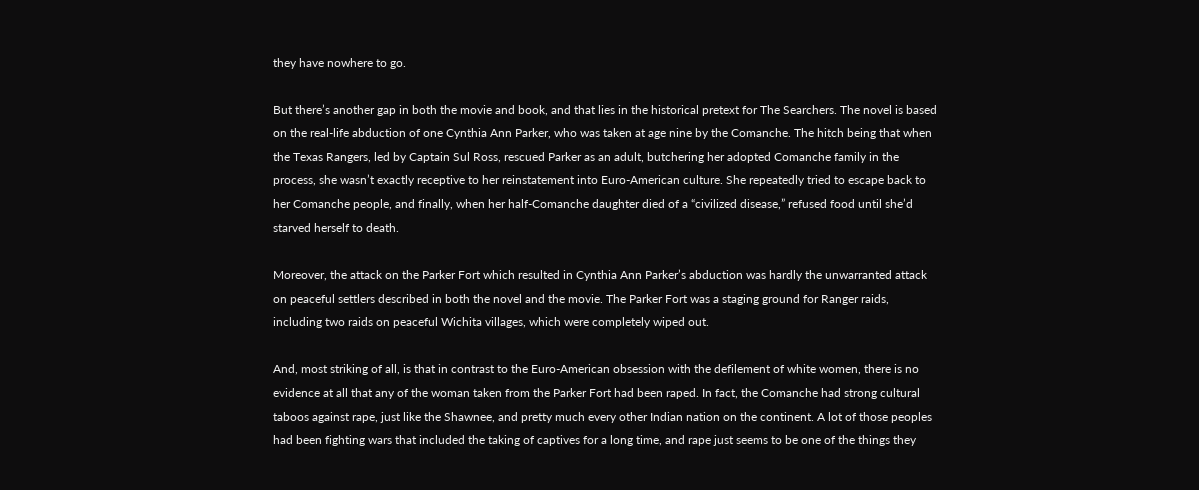they have nowhere to go.

But there’s another gap in both the movie and book, and that lies in the historical pretext for The Searchers. The novel is based on the real-life abduction of one Cynthia Ann Parker, who was taken at age nine by the Comanche. The hitch being that when the Texas Rangers, led by Captain Sul Ross, rescued Parker as an adult, butchering her adopted Comanche family in the process, she wasn’t exactly receptive to her reinstatement into Euro-American culture. She repeatedly tried to escape back to her Comanche people, and finally, when her half-Comanche daughter died of a “civilized disease,” refused food until she’d starved herself to death.

Moreover, the attack on the Parker Fort which resulted in Cynthia Ann Parker’s abduction was hardly the unwarranted attack on peaceful settlers described in both the novel and the movie. The Parker Fort was a staging ground for Ranger raids, including two raids on peaceful Wichita villages, which were completely wiped out.

And, most striking of all, is that in contrast to the Euro-American obsession with the defilement of white women, there is no evidence at all that any of the woman taken from the Parker Fort had been raped. In fact, the Comanche had strong cultural taboos against rape, just like the Shawnee, and pretty much every other Indian nation on the continent. A lot of those peoples had been fighting wars that included the taking of captives for a long time, and rape just seems to be one of the things they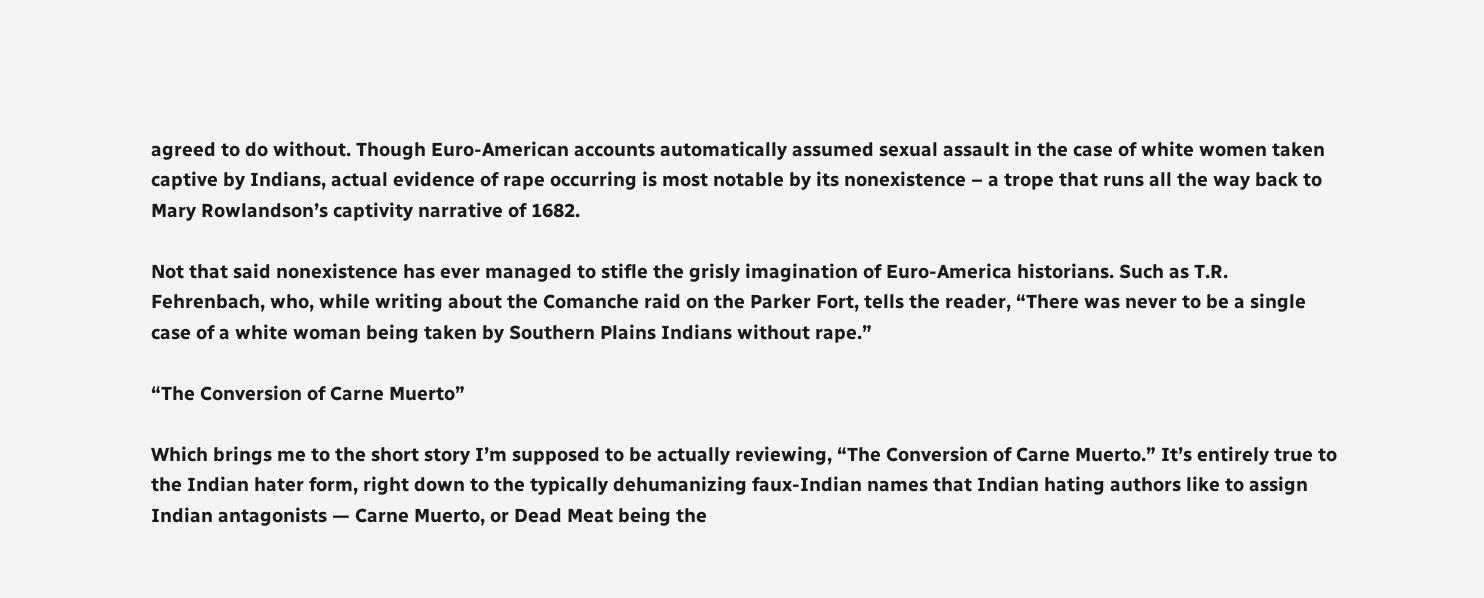agreed to do without. Though Euro-American accounts automatically assumed sexual assault in the case of white women taken captive by Indians, actual evidence of rape occurring is most notable by its nonexistence – a trope that runs all the way back to Mary Rowlandson’s captivity narrative of 1682.

Not that said nonexistence has ever managed to stifle the grisly imagination of Euro-America historians. Such as T.R. Fehrenbach, who, while writing about the Comanche raid on the Parker Fort, tells the reader, “There was never to be a single case of a white woman being taken by Southern Plains Indians without rape.”

“The Conversion of Carne Muerto”

Which brings me to the short story I’m supposed to be actually reviewing, “The Conversion of Carne Muerto.” It’s entirely true to the Indian hater form, right down to the typically dehumanizing faux-Indian names that Indian hating authors like to assign Indian antagonists — Carne Muerto, or Dead Meat being the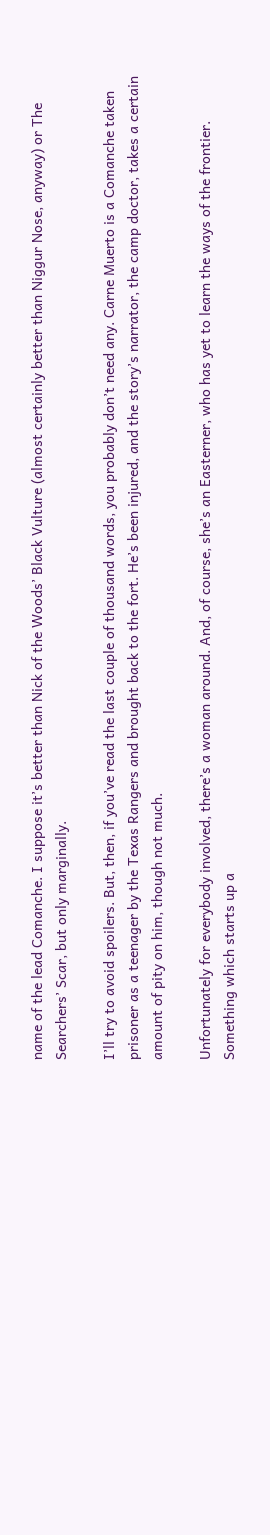name of the lead Comanche. I suppose it’s better than Nick of the Woods’ Black Vulture (almost certainly better than Niggur Nose, anyway) or The Searchers’ Scar, but only marginally.

I’ll try to avoid spoilers. But, then, if you’ve read the last couple of thousand words, you probably don’t need any. Carne Muerto is a Comanche taken prisoner as a teenager by the Texas Rangers and brought back to the fort. He’s been injured, and the story’s narrator, the camp doctor, takes a certain amount of pity on him, though not much.

Unfortunately for everybody involved, there’s a woman around. And, of course, she’s an Easterner, who has yet to learn the ways of the frontier. Something which starts up a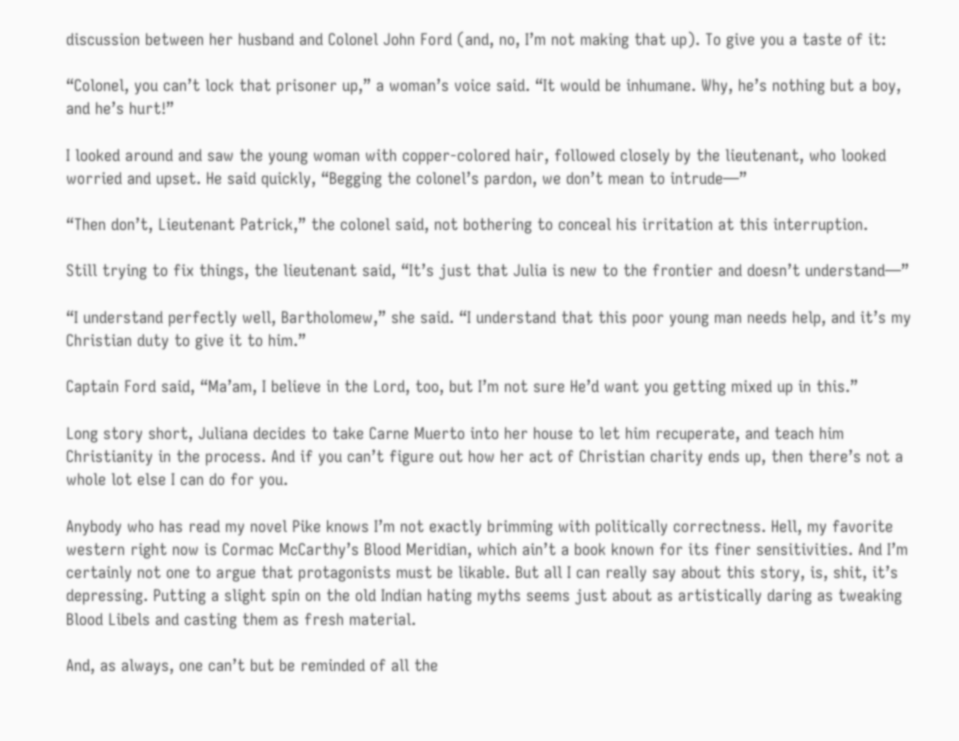discussion between her husband and Colonel John Ford (and, no, I’m not making that up). To give you a taste of it:

“Colonel, you can’t lock that prisoner up,” a woman’s voice said. “It would be inhumane. Why, he’s nothing but a boy, and he’s hurt!”

I looked around and saw the young woman with copper-colored hair, followed closely by the lieutenant, who looked worried and upset. He said quickly, “Begging the colonel’s pardon, we don’t mean to intrude—”

“Then don’t, Lieutenant Patrick,” the colonel said, not bothering to conceal his irritation at this interruption.

Still trying to fix things, the lieutenant said, “It’s just that Julia is new to the frontier and doesn’t understand—”

“I understand perfectly well, Bartholomew,” she said. “I understand that this poor young man needs help, and it’s my Christian duty to give it to him.”

Captain Ford said, “Ma’am, I believe in the Lord, too, but I’m not sure He’d want you getting mixed up in this.”

Long story short, Juliana decides to take Carne Muerto into her house to let him recuperate, and teach him Christianity in the process. And if you can’t figure out how her act of Christian charity ends up, then there’s not a whole lot else I can do for you.

Anybody who has read my novel Pike knows I’m not exactly brimming with politically correctness. Hell, my favorite western right now is Cormac McCarthy’s Blood Meridian, which ain’t a book known for its finer sensitivities. And I’m certainly not one to argue that protagonists must be likable. But all I can really say about this story, is, shit, it’s depressing. Putting a slight spin on the old Indian hating myths seems just about as artistically daring as tweaking Blood Libels and casting them as fresh material.

And, as always, one can’t but be reminded of all the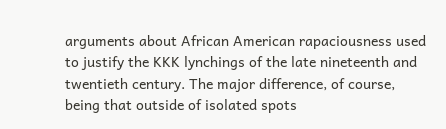arguments about African American rapaciousness used to justify the KKK lynchings of the late nineteenth and twentieth century. The major difference, of course, being that outside of isolated spots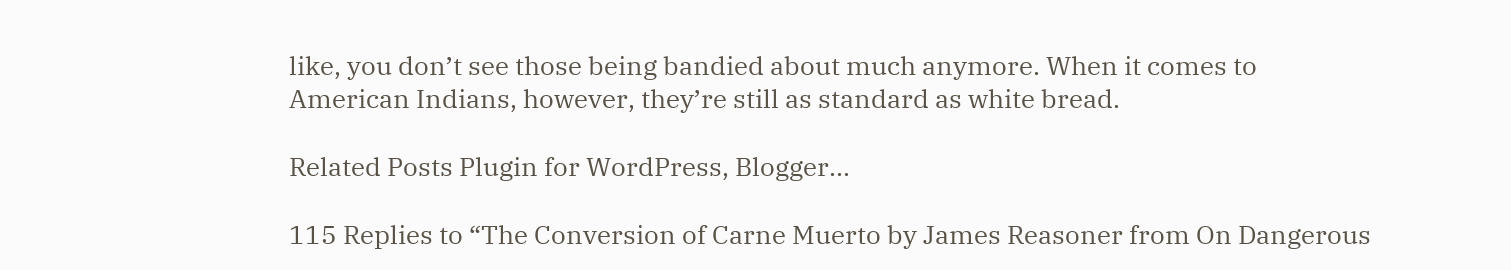like, you don’t see those being bandied about much anymore. When it comes to American Indians, however, they’re still as standard as white bread.

Related Posts Plugin for WordPress, Blogger...

115 Replies to “The Conversion of Carne Muerto by James Reasoner from On Dangerous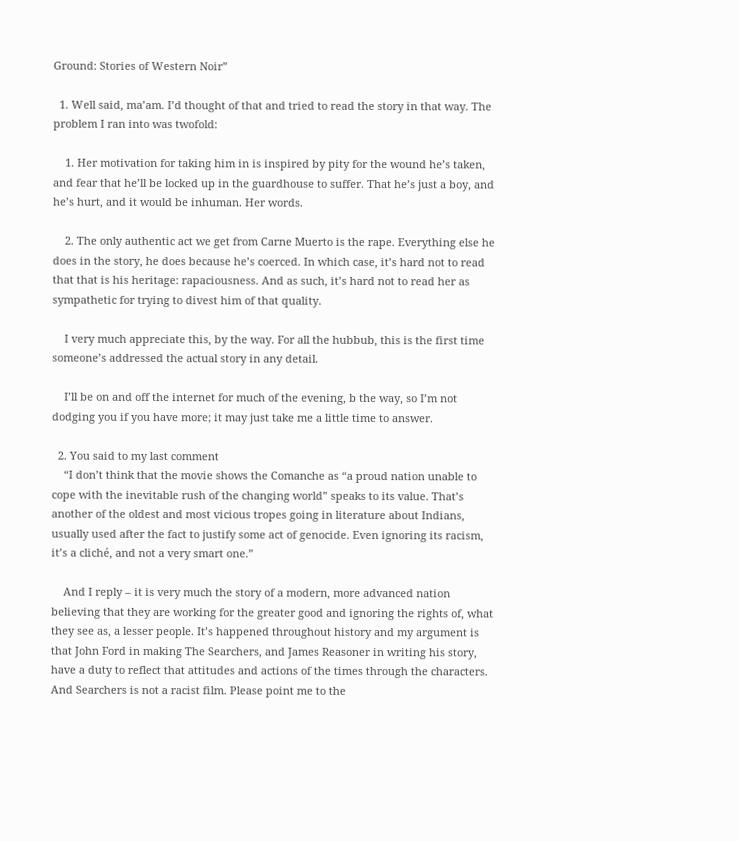Ground: Stories of Western Noir”

  1. Well said, ma’am. I’d thought of that and tried to read the story in that way. The problem I ran into was twofold:

    1. Her motivation for taking him in is inspired by pity for the wound he’s taken, and fear that he’ll be locked up in the guardhouse to suffer. That he’s just a boy, and he’s hurt, and it would be inhuman. Her words.

    2. The only authentic act we get from Carne Muerto is the rape. Everything else he does in the story, he does because he’s coerced. In which case, it’s hard not to read that that is his heritage: rapaciousness. And as such, it’s hard not to read her as sympathetic for trying to divest him of that quality.

    I very much appreciate this, by the way. For all the hubbub, this is the first time someone’s addressed the actual story in any detail.

    I’ll be on and off the internet for much of the evening, b the way, so I’m not dodging you if you have more; it may just take me a little time to answer.

  2. You said to my last comment
    “I don’t think that the movie shows the Comanche as “a proud nation unable to cope with the inevitable rush of the changing world” speaks to its value. That’s another of the oldest and most vicious tropes going in literature about Indians, usually used after the fact to justify some act of genocide. Even ignoring its racism, it’s a cliché, and not a very smart one.”

    And I reply – it is very much the story of a modern, more advanced nation believing that they are working for the greater good and ignoring the rights of, what they see as, a lesser people. It’s happened throughout history and my argument is that John Ford in making The Searchers, and James Reasoner in writing his story, have a duty to reflect that attitudes and actions of the times through the characters. And Searchers is not a racist film. Please point me to the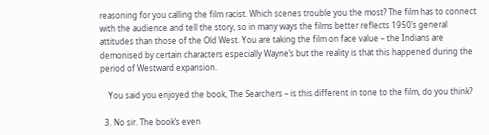reasoning for you calling the film racist. Which scenes trouble you the most? The film has to connect with the audience and tell the story, so in many ways the films better reflects 1950’s general attitudes than those of the Old West. You are taking the film on face value – the Indians are demonised by certain characters especially Wayne’s but the reality is that this happened during the period of Westward expansion.

    You said you enjoyed the book, The Searchers – is this different in tone to the film, do you think?

  3. No sir. The book’s even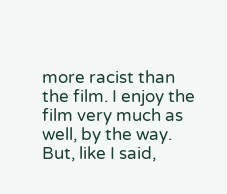more racist than the film. I enjoy the film very much as well, by the way. But, like I said,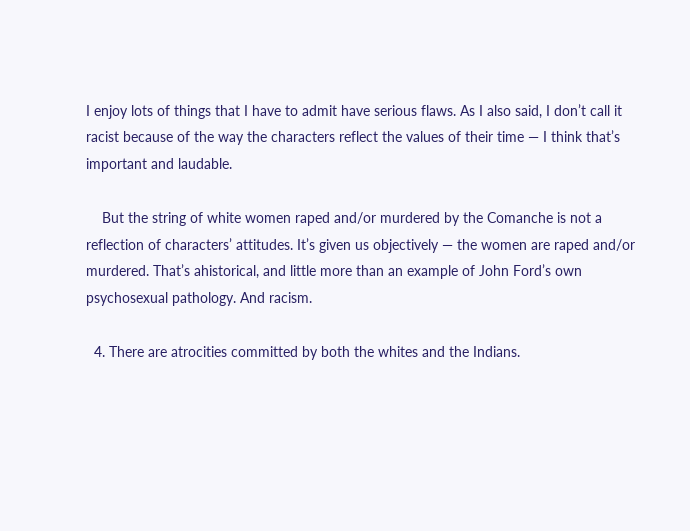I enjoy lots of things that I have to admit have serious flaws. As I also said, I don’t call it racist because of the way the characters reflect the values of their time — I think that’s important and laudable.

    But the string of white women raped and/or murdered by the Comanche is not a reflection of characters’ attitudes. It’s given us objectively — the women are raped and/or murdered. That’s ahistorical, and little more than an example of John Ford’s own psychosexual pathology. And racism.

  4. There are atrocities committed by both the whites and the Indians.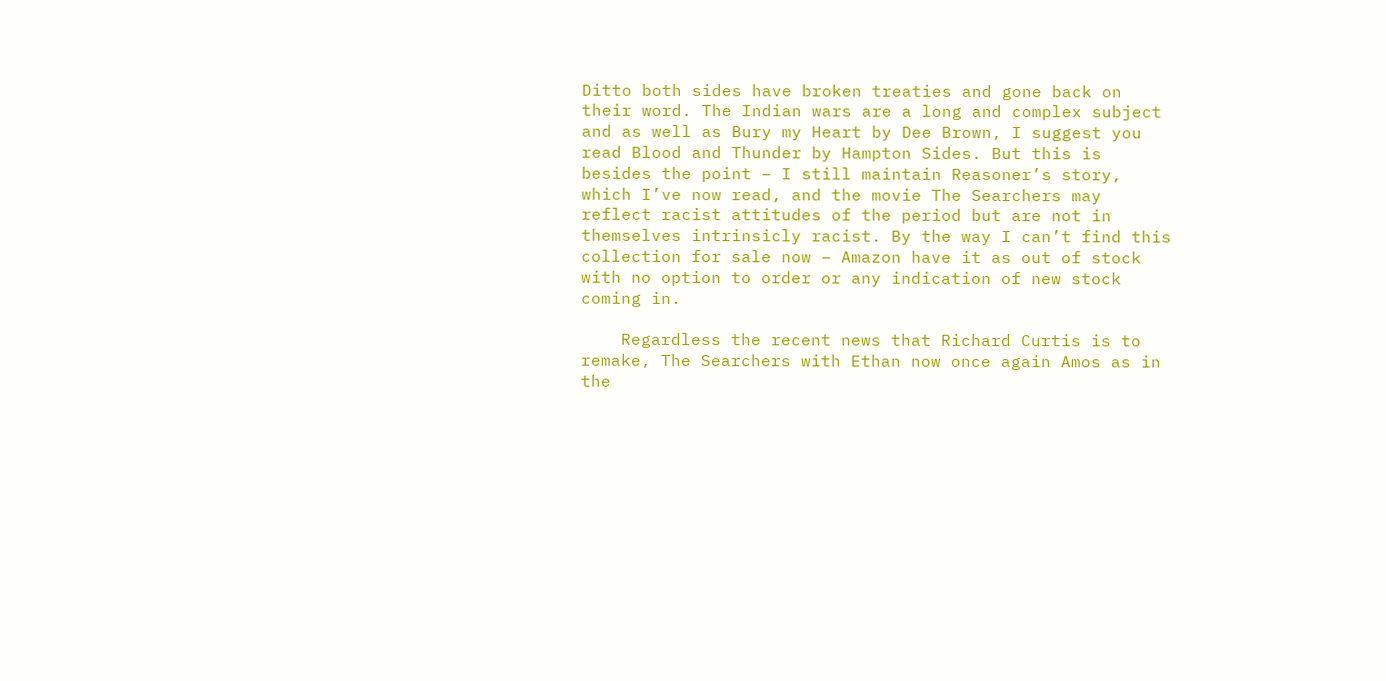Ditto both sides have broken treaties and gone back on their word. The Indian wars are a long and complex subject and as well as Bury my Heart by Dee Brown, I suggest you read Blood and Thunder by Hampton Sides. But this is besides the point – I still maintain Reasoner’s story, which I’ve now read, and the movie The Searchers may reflect racist attitudes of the period but are not in themselves intrinsicly racist. By the way I can’t find this collection for sale now – Amazon have it as out of stock with no option to order or any indication of new stock coming in.

    Regardless the recent news that Richard Curtis is to remake, The Searchers with Ethan now once again Amos as in the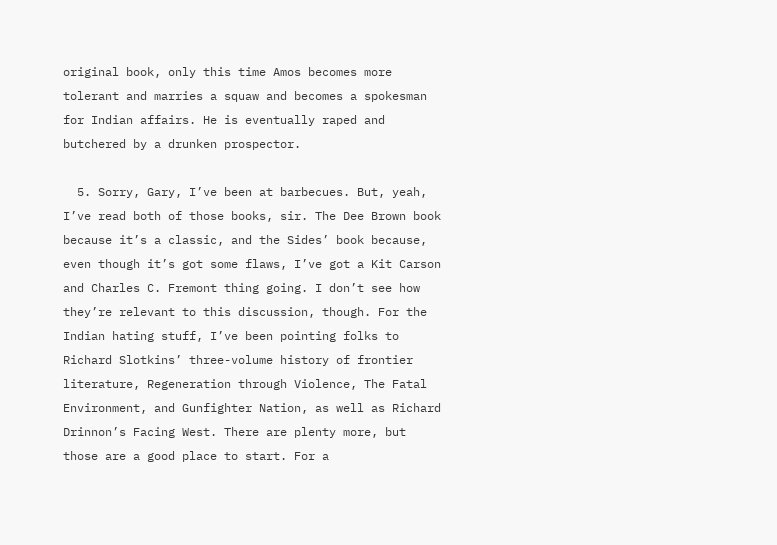original book, only this time Amos becomes more tolerant and marries a squaw and becomes a spokesman for Indian affairs. He is eventually raped and butchered by a drunken prospector.

  5. Sorry, Gary, I’ve been at barbecues. But, yeah, I’ve read both of those books, sir. The Dee Brown book because it’s a classic, and the Sides’ book because, even though it’s got some flaws, I’ve got a Kit Carson and Charles C. Fremont thing going. I don’t see how they’re relevant to this discussion, though. For the Indian hating stuff, I’ve been pointing folks to Richard Slotkins’ three-volume history of frontier literature, Regeneration through Violence, The Fatal Environment, and Gunfighter Nation, as well as Richard Drinnon’s Facing West. There are plenty more, but those are a good place to start. For a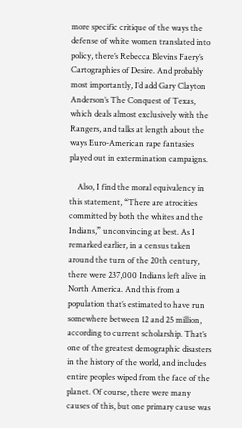more specific critique of the ways the defense of white women translated into policy, there’s Rebecca Blevins Faery’s Cartographies of Desire. And probably most importantly, I’d add Gary Clayton Anderson’s The Conquest of Texas, which deals almost exclusively with the Rangers, and talks at length about the ways Euro-American rape fantasies played out in extermination campaigns.

    Also, I find the moral equivalency in this statement, “There are atrocities committed by both the whites and the Indians,” unconvincing at best. As I remarked earlier, in a census taken around the turn of the 20th century, there were 237,000 Indians left alive in North America. And this from a population that’s estimated to have run somewhere between 12 and 25 million, according to current scholarship. That’s one of the greatest demographic disasters in the history of the world, and includes entire peoples wiped from the face of the planet. Of course, there were many causes of this, but one primary cause was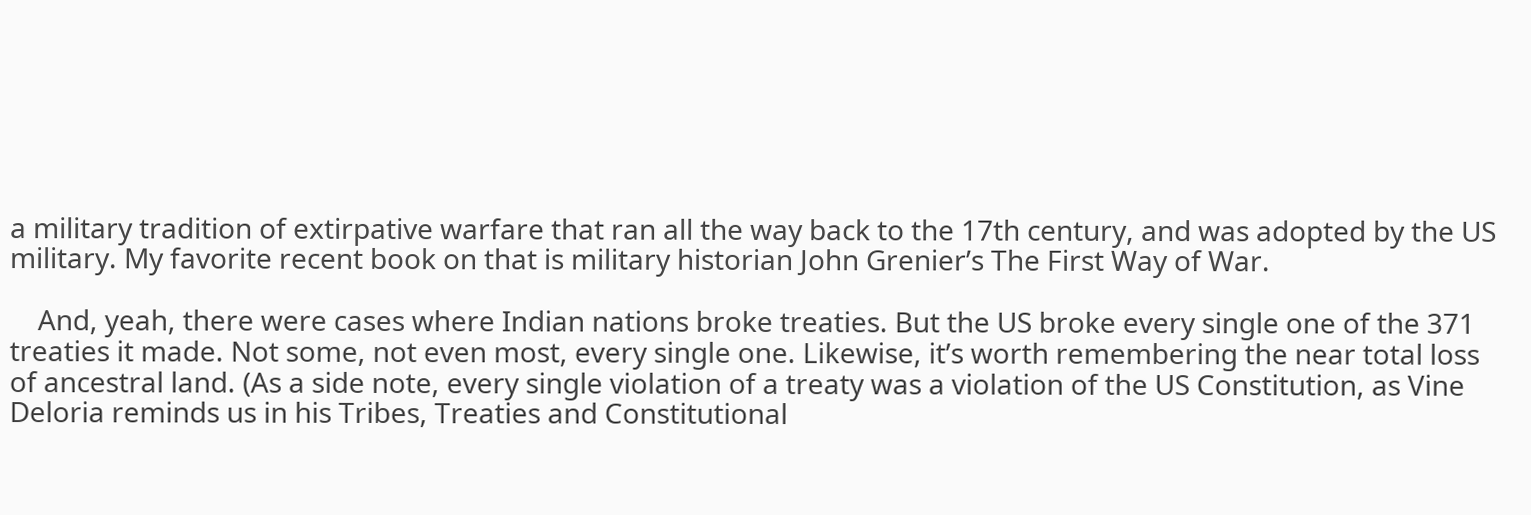a military tradition of extirpative warfare that ran all the way back to the 17th century, and was adopted by the US military. My favorite recent book on that is military historian John Grenier’s The First Way of War.

    And, yeah, there were cases where Indian nations broke treaties. But the US broke every single one of the 371 treaties it made. Not some, not even most, every single one. Likewise, it’s worth remembering the near total loss of ancestral land. (As a side note, every single violation of a treaty was a violation of the US Constitution, as Vine Deloria reminds us in his Tribes, Treaties and Constitutional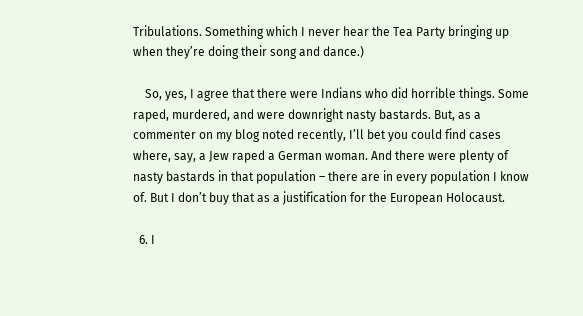Tribulations. Something which I never hear the Tea Party bringing up when they’re doing their song and dance.)

    So, yes, I agree that there were Indians who did horrible things. Some raped, murdered, and were downright nasty bastards. But, as a commenter on my blog noted recently, I’ll bet you could find cases where, say, a Jew raped a German woman. And there were plenty of nasty bastards in that population – there are in every population I know of. But I don’t buy that as a justification for the European Holocaust.

  6. I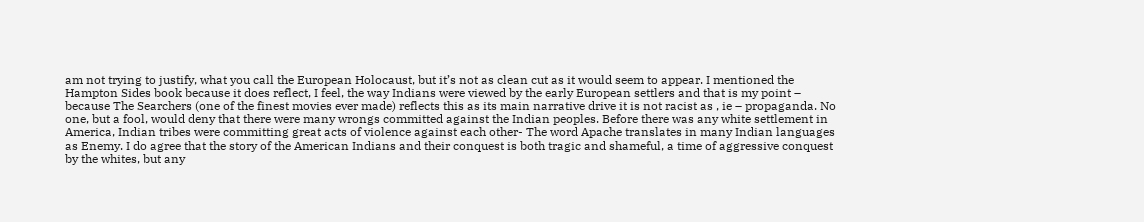am not trying to justify, what you call the European Holocaust, but it’s not as clean cut as it would seem to appear. I mentioned the Hampton Sides book because it does reflect, I feel, the way Indians were viewed by the early European settlers and that is my point – because The Searchers (one of the finest movies ever made) reflects this as its main narrative drive it is not racist as , ie – propaganda. No one, but a fool, would deny that there were many wrongs committed against the Indian peoples. Before there was any white settlement in America, Indian tribes were committing great acts of violence against each other- The word Apache translates in many Indian languages as Enemy. I do agree that the story of the American Indians and their conquest is both tragic and shameful, a time of aggressive conquest by the whites, but any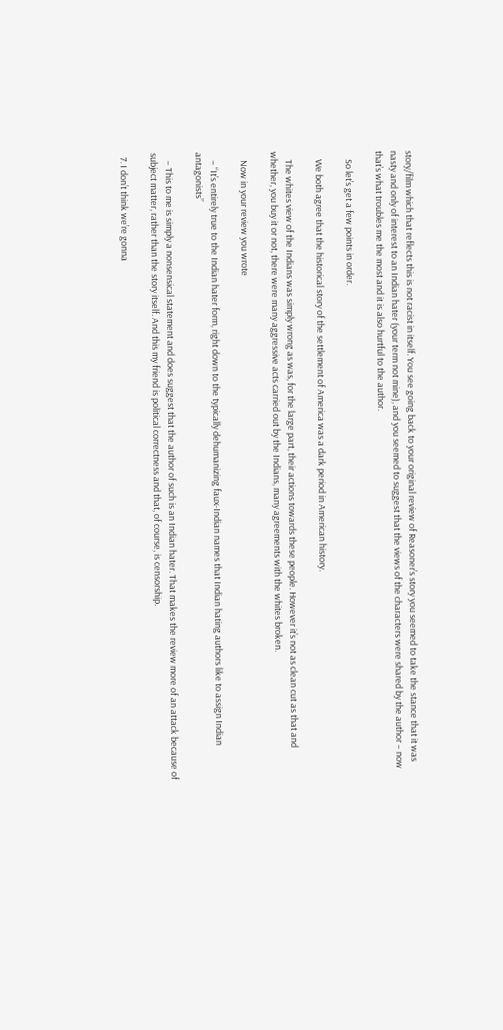story/film which that reflects this is not racist in itself. You see going back to your original review of Reasoner’s story you seemed to take the stance that it was nasty and only of interest to an Indian hater (your term not mine), and you seemed to suggest that the views of the characters were shared by the author – now that’s what troubles me the most and it is also hurtful to the author.

    So let’s get a few points in order.

    We both agree that the historical story of the settlement of America was a dark period in American history.

    The whites view of the Indians was simply wrong as was, for the large part, their actions towards these people. However it’s not as clean cut as that and whether, you buy it or not, there were many aggressive acts carried out by the Indians, many agreements with the whites broken.

    Now in your review you wrote

    – “It’s entirely true to the Indian hater form, right down to the typically dehumanizing faux-Indian names that Indian hating authors like to assign Indian antagonists”

    – This to me is simply a nonsensical statement and does suggest that the author of such is an Indian hater. That makes the review more of an attack because of subject matter, rather than the story itself. And this my friend is political correctness and that, of course, is censorship.

  7. I don’t think we’re gonna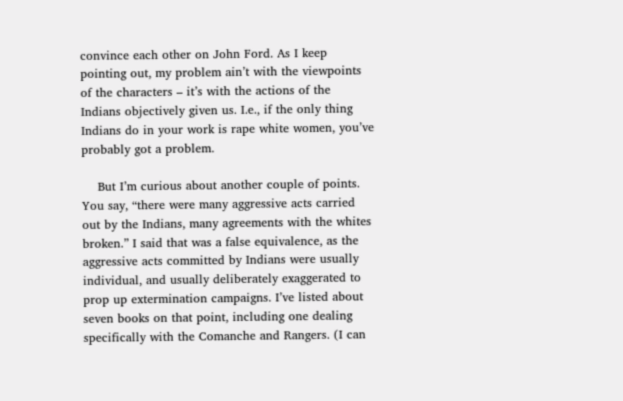convince each other on John Ford. As I keep pointing out, my problem ain’t with the viewpoints of the characters – it’s with the actions of the Indians objectively given us. I.e., if the only thing Indians do in your work is rape white women, you’ve probably got a problem.

    But I’m curious about another couple of points. You say, “there were many aggressive acts carried out by the Indians, many agreements with the whites broken.” I said that was a false equivalence, as the aggressive acts committed by Indians were usually individual, and usually deliberately exaggerated to prop up extermination campaigns. I’ve listed about seven books on that point, including one dealing specifically with the Comanche and Rangers. (I can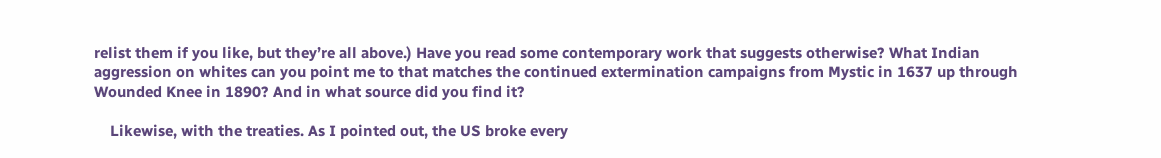relist them if you like, but they’re all above.) Have you read some contemporary work that suggests otherwise? What Indian aggression on whites can you point me to that matches the continued extermination campaigns from Mystic in 1637 up through Wounded Knee in 1890? And in what source did you find it?

    Likewise, with the treaties. As I pointed out, the US broke every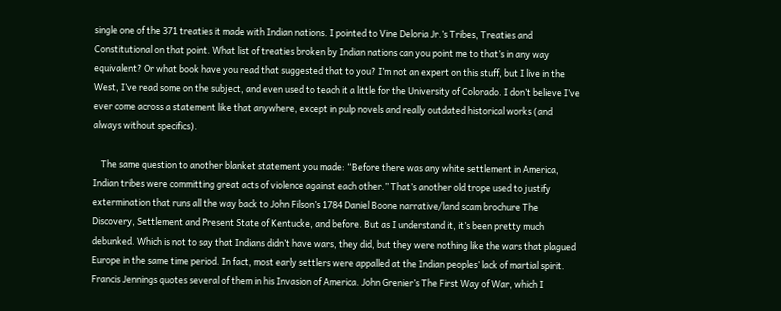single one of the 371 treaties it made with Indian nations. I pointed to Vine Deloria Jr.’s Tribes, Treaties and Constitutional on that point. What list of treaties broken by Indian nations can you point me to that’s in any way equivalent? Or what book have you read that suggested that to you? I’m not an expert on this stuff, but I live in the West, I’ve read some on the subject, and even used to teach it a little for the University of Colorado. I don’t believe I’ve ever come across a statement like that anywhere, except in pulp novels and really outdated historical works (and always without specifics).

    The same question to another blanket statement you made: “Before there was any white settlement in America, Indian tribes were committing great acts of violence against each other.” That’s another old trope used to justify extermination that runs all the way back to John Filson’s 1784 Daniel Boone narrative/land scam brochure The Discovery, Settlement and Present State of Kentucke, and before. But as I understand it, it’s been pretty much debunked. Which is not to say that Indians didn’t have wars, they did, but they were nothing like the wars that plagued Europe in the same time period. In fact, most early settlers were appalled at the Indian peoples’ lack of martial spirit. Francis Jennings quotes several of them in his Invasion of America. John Grenier’s The First Way of War, which I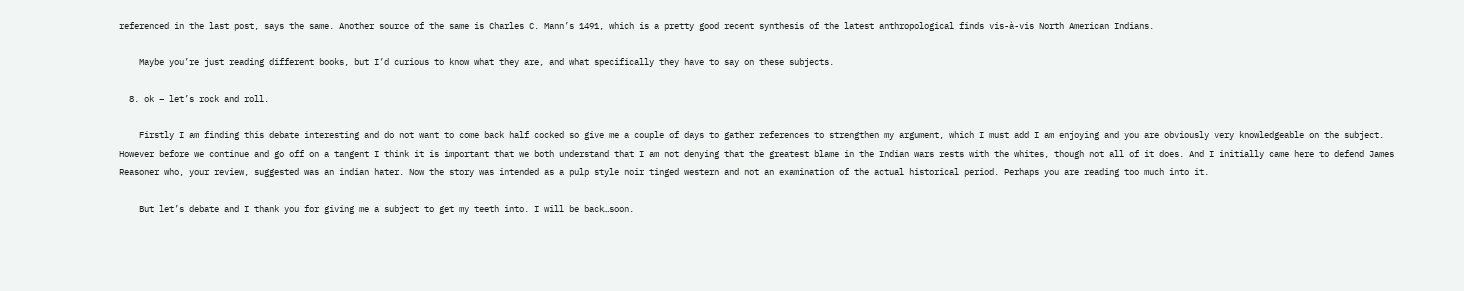referenced in the last post, says the same. Another source of the same is Charles C. Mann’s 1491, which is a pretty good recent synthesis of the latest anthropological finds vis-à-vis North American Indians.

    Maybe you’re just reading different books, but I’d curious to know what they are, and what specifically they have to say on these subjects.

  8. ok – let’s rock and roll.

    Firstly I am finding this debate interesting and do not want to come back half cocked so give me a couple of days to gather references to strengthen my argument, which I must add I am enjoying and you are obviously very knowledgeable on the subject. However before we continue and go off on a tangent I think it is important that we both understand that I am not denying that the greatest blame in the Indian wars rests with the whites, though not all of it does. And I initially came here to defend James Reasoner who, your review, suggested was an indian hater. Now the story was intended as a pulp style noir tinged western and not an examination of the actual historical period. Perhaps you are reading too much into it.

    But let’s debate and I thank you for giving me a subject to get my teeth into. I will be back…soon.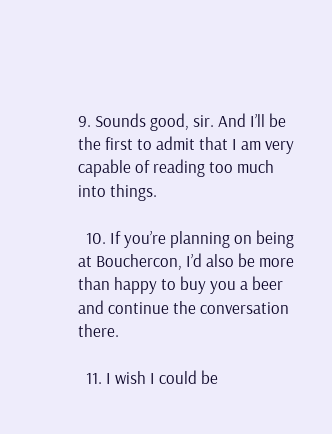9. Sounds good, sir. And I’ll be the first to admit that I am very capable of reading too much into things.

  10. If you’re planning on being at Bouchercon, I’d also be more than happy to buy you a beer and continue the conversation there.

  11. I wish I could be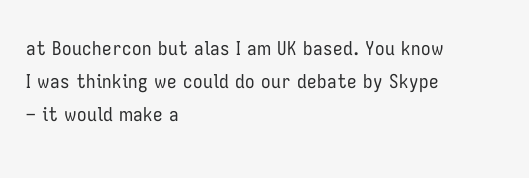at Bouchercon but alas I am UK based. You know I was thinking we could do our debate by Skype – it would make a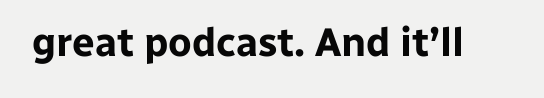great podcast. And it’ll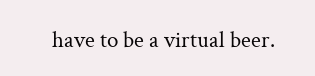have to be a virtual beer.